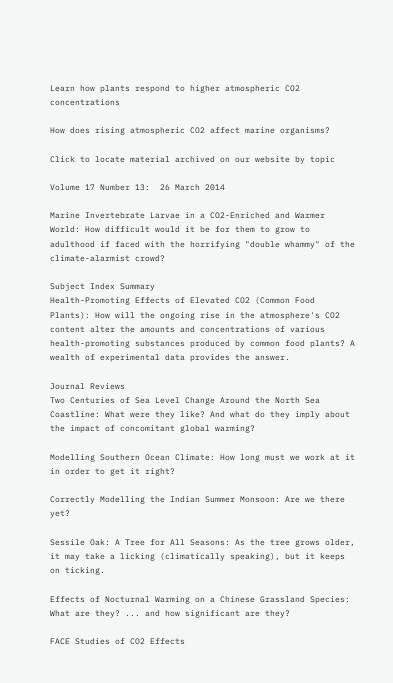Learn how plants respond to higher atmospheric CO2 concentrations

How does rising atmospheric CO2 affect marine organisms?

Click to locate material archived on our website by topic

Volume 17 Number 13:  26 March 2014

Marine Invertebrate Larvae in a CO2-Enriched and Warmer World: How difficult would it be for them to grow to adulthood if faced with the horrifying "double whammy" of the climate-alarmist crowd?

Subject Index Summary
Health-Promoting Effects of Elevated CO2 (Common Food Plants): How will the ongoing rise in the atmosphere's CO2 content alter the amounts and concentrations of various health-promoting substances produced by common food plants? A wealth of experimental data provides the answer.

Journal Reviews
Two Centuries of Sea Level Change Around the North Sea Coastline: What were they like? And what do they imply about the impact of concomitant global warming?

Modelling Southern Ocean Climate: How long must we work at it in order to get it right?

Correctly Modelling the Indian Summer Monsoon: Are we there yet?

Sessile Oak: A Tree for All Seasons: As the tree grows older, it may take a licking (climatically speaking), but it keeps on ticking.

Effects of Nocturnal Warming on a Chinese Grassland Species: What are they? ... and how significant are they?

FACE Studies of CO2 Effects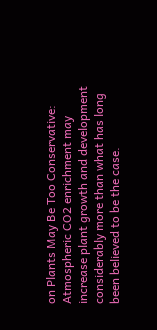on Plants May Be Too Conservative: Atmospheric CO2 enrichment may increase plant growth and development considerably more than what has long been believed to be the case.